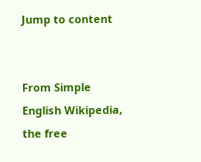Jump to content


From Simple English Wikipedia, the free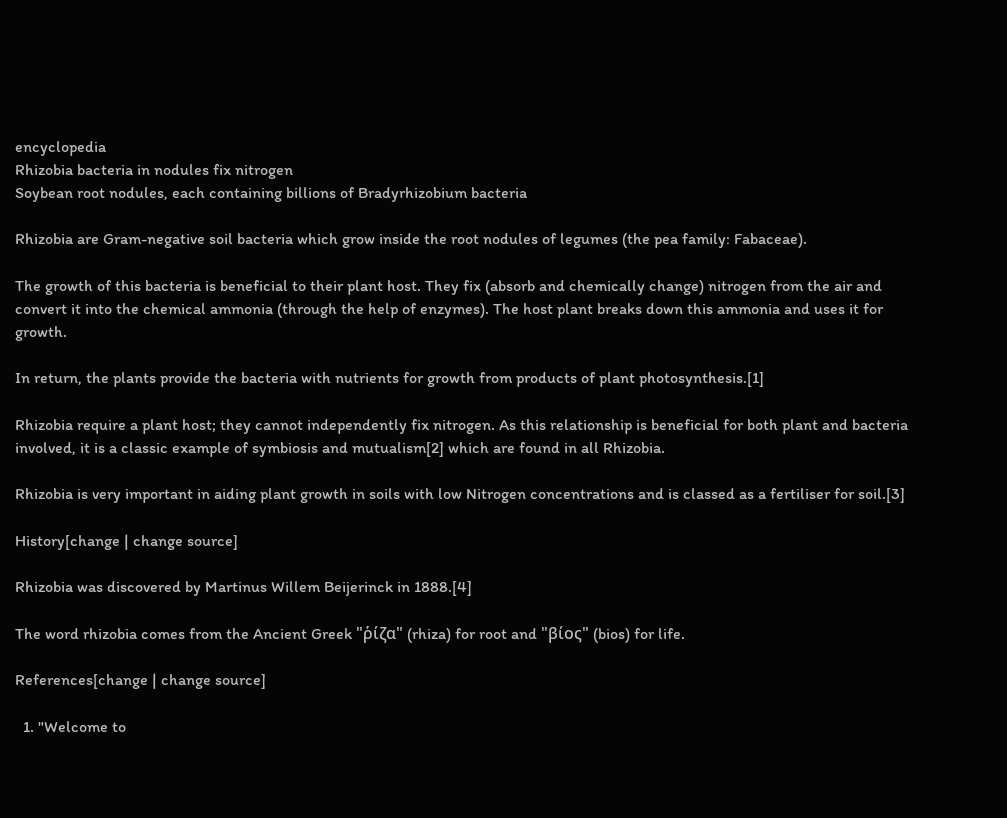encyclopedia
Rhizobia bacteria in nodules fix nitrogen
Soybean root nodules, each containing billions of Bradyrhizobium bacteria

Rhizobia are Gram-negative soil bacteria which grow inside the root nodules of legumes (the pea family: Fabaceae).

The growth of this bacteria is beneficial to their plant host. They fix (absorb and chemically change) nitrogen from the air and convert it into the chemical ammonia (through the help of enzymes). The host plant breaks down this ammonia and uses it for growth.

In return, the plants provide the bacteria with nutrients for growth from products of plant photosynthesis.[1]

Rhizobia require a plant host; they cannot independently fix nitrogen. As this relationship is beneficial for both plant and bacteria involved, it is a classic example of symbiosis and mutualism[2] which are found in all Rhizobia.

Rhizobia is very important in aiding plant growth in soils with low Nitrogen concentrations and is classed as a fertiliser for soil.[3]

History[change | change source]

Rhizobia was discovered by Martinus Willem Beijerinck in 1888.[4]

The word rhizobia comes from the Ancient Greek "ῥίζα" (rhiza) for root and "βίος" (bios) for life.

References[change | change source]

  1. "Welcome to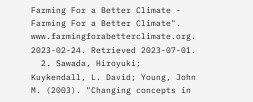Farming For a Better Climate - Farming For a Better Climate". www.farmingforabetterclimate.org. 2023-02-24. Retrieved 2023-07-01.
  2. Sawada, Hiroyuki; Kuykendall, L. David; Young, John M. (2003). "Changing concepts in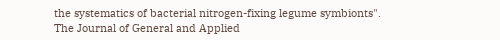the systematics of bacterial nitrogen-fixing legume symbionts". The Journal of General and Applied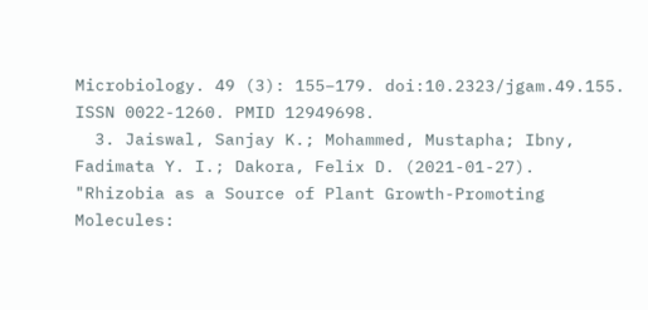Microbiology. 49 (3): 155–179. doi:10.2323/jgam.49.155. ISSN 0022-1260. PMID 12949698.
  3. Jaiswal, Sanjay K.; Mohammed, Mustapha; Ibny, Fadimata Y. I.; Dakora, Felix D. (2021-01-27). "Rhizobia as a Source of Plant Growth-Promoting Molecules: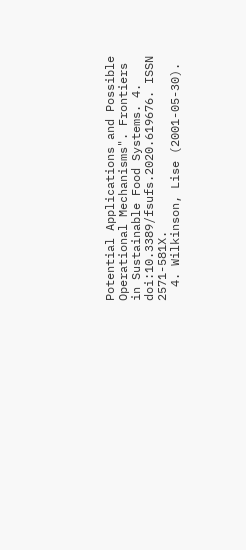Potential Applications and Possible Operational Mechanisms". Frontiers in Sustainable Food Systems. 4. doi:10.3389/fsufs.2020.619676. ISSN 2571-581X.
  4. Wilkinson, Lise (2001-05-30).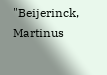"Beijerinck, Martinus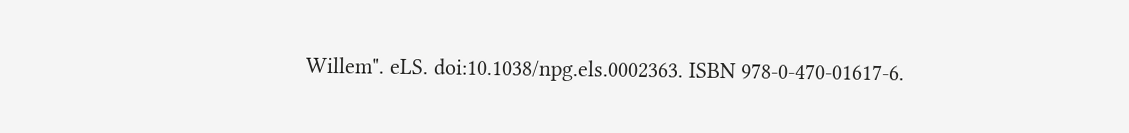Willem". eLS. doi:10.1038/npg.els.0002363. ISBN 978-0-470-01617-6.